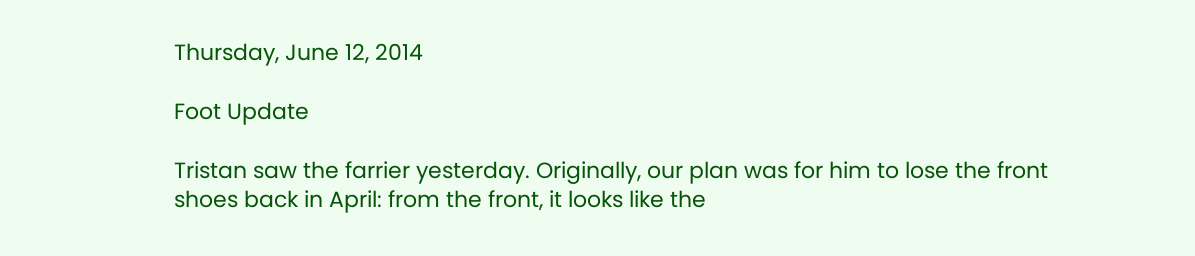Thursday, June 12, 2014

Foot Update

Tristan saw the farrier yesterday. Originally, our plan was for him to lose the front shoes back in April: from the front, it looks like the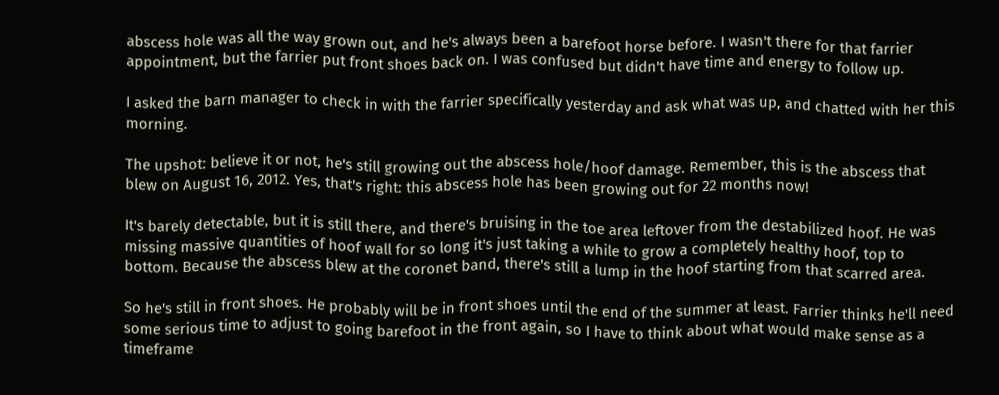abscess hole was all the way grown out, and he's always been a barefoot horse before. I wasn't there for that farrier appointment, but the farrier put front shoes back on. I was confused but didn't have time and energy to follow up.

I asked the barn manager to check in with the farrier specifically yesterday and ask what was up, and chatted with her this morning.

The upshot: believe it or not, he's still growing out the abscess hole/hoof damage. Remember, this is the abscess that blew on August 16, 2012. Yes, that's right: this abscess hole has been growing out for 22 months now!

It's barely detectable, but it is still there, and there's bruising in the toe area leftover from the destabilized hoof. He was missing massive quantities of hoof wall for so long it's just taking a while to grow a completely healthy hoof, top to bottom. Because the abscess blew at the coronet band, there's still a lump in the hoof starting from that scarred area.

So he's still in front shoes. He probably will be in front shoes until the end of the summer at least. Farrier thinks he'll need some serious time to adjust to going barefoot in the front again, so I have to think about what would make sense as a timeframe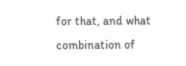for that, and what combination of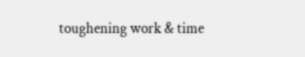toughening work & time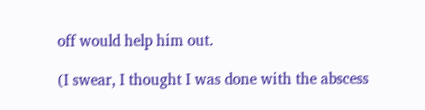off would help him out.

(I swear, I thought I was done with the abscess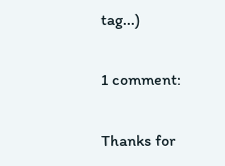tag...)

1 comment:

Thanks for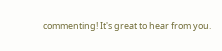commenting! It's great to hear from you.